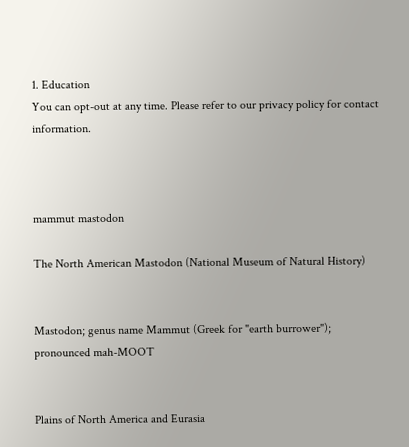1. Education
You can opt-out at any time. Please refer to our privacy policy for contact information.



mammut mastodon

The North American Mastodon (National Museum of Natural History)


Mastodon; genus name Mammut (Greek for "earth burrower"); pronounced mah-MOOT


Plains of North America and Eurasia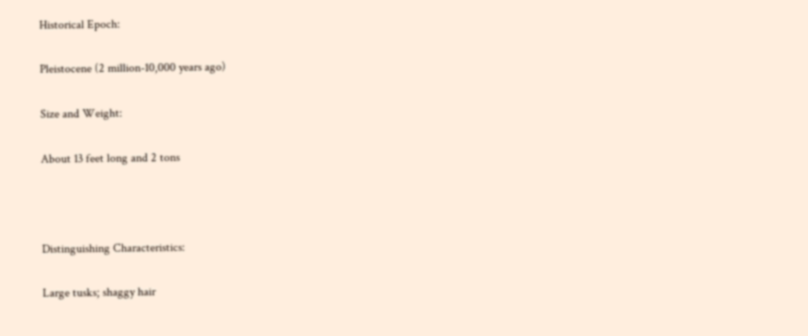Historical Epoch:

Pleistocene (2 million-10,000 years ago)

Size and Weight:

About 13 feet long and 2 tons



Distinguishing Characteristics:

Large tusks; shaggy hair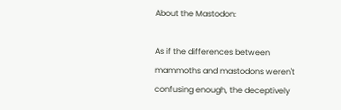About the Mastodon:

As if the differences between mammoths and mastodons weren't confusing enough, the deceptively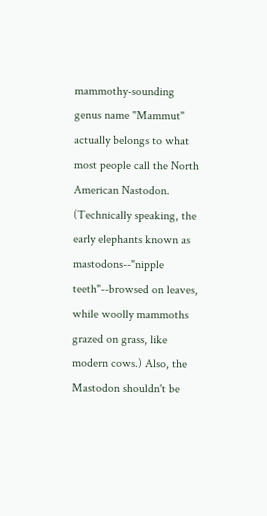mammothy-sounding genus name "Mammut" actually belongs to what most people call the North American Nastodon. (Technically speaking, the early elephants known as mastodons--"nipple teeth"--browsed on leaves, while woolly mammoths grazed on grass, like modern cows.) Also, the Mastodon shouldn't be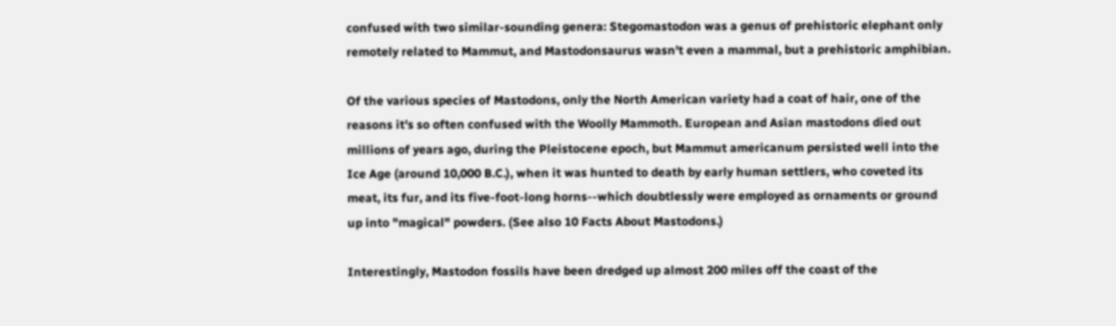confused with two similar-sounding genera: Stegomastodon was a genus of prehistoric elephant only remotely related to Mammut, and Mastodonsaurus wasn't even a mammal, but a prehistoric amphibian.

Of the various species of Mastodons, only the North American variety had a coat of hair, one of the reasons it's so often confused with the Woolly Mammoth. European and Asian mastodons died out millions of years ago, during the Pleistocene epoch, but Mammut americanum persisted well into the Ice Age (around 10,000 B.C.), when it was hunted to death by early human settlers, who coveted its meat, its fur, and its five-foot-long horns--which doubtlessly were employed as ornaments or ground up into "magical" powders. (See also 10 Facts About Mastodons.)

Interestingly, Mastodon fossils have been dredged up almost 200 miles off the coast of the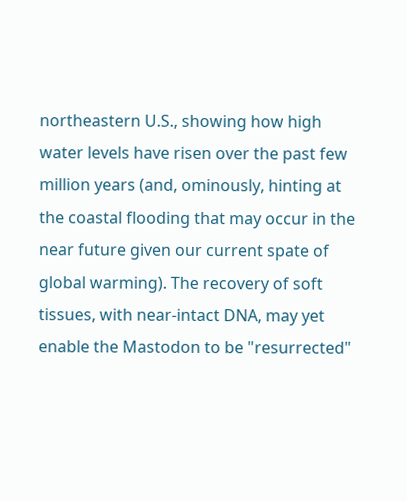northeastern U.S., showing how high water levels have risen over the past few million years (and, ominously, hinting at the coastal flooding that may occur in the near future given our current spate of global warming). The recovery of soft tissues, with near-intact DNA, may yet enable the Mastodon to be "resurrected"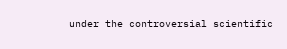under the controversial scientific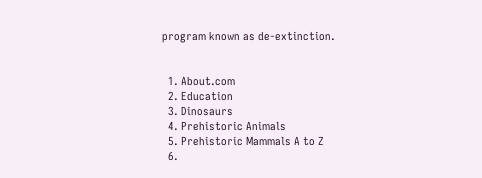program known as de-extinction.


  1. About.com
  2. Education
  3. Dinosaurs
  4. Prehistoric Animals
  5. Prehistoric Mammals A to Z
  6.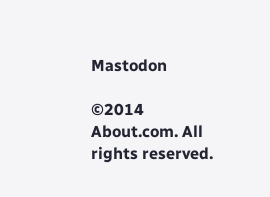Mastodon

©2014 About.com. All rights reserved.